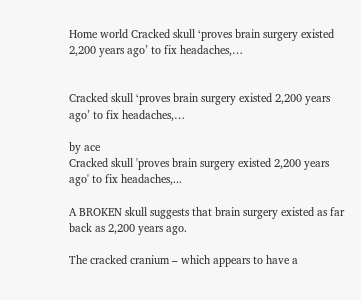Home world Cracked skull ‘proves brain surgery existed 2,200 years ago’ to fix headaches,…


Cracked skull ‘proves brain surgery existed 2,200 years ago’ to fix headaches,…

by ace
Cracked skull 'proves brain surgery existed 2,200 years ago' to fix headaches,...

A BROKEN skull suggests that brain surgery existed as far back as 2,200 years ago.

The cracked cranium – which appears to have a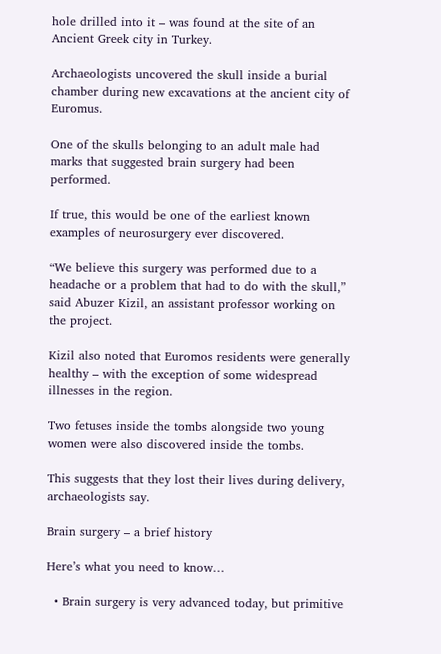hole drilled into it – was found at the site of an Ancient Greek city in Turkey.

Archaeologists uncovered the skull inside a burial chamber during new excavations at the ancient city of Euromus.

One of the skulls belonging to an adult male had marks that suggested brain surgery had been performed.

If true, this would be one of the earliest known examples of neurosurgery ever discovered.

“We believe this surgery was performed due to a headache or a problem that had to do with the skull,” said Abuzer Kizil, an assistant professor working on the project.

Kizil also noted that Euromos residents were generally healthy – with the exception of some widespread illnesses in the region.

Two fetuses inside the tombs alongside two young women were also discovered inside the tombs.

This suggests that they lost their lives during delivery, archaeologists say.

Brain surgery – a brief history

Here’s what you need to know…

  • Brain surgery is very advanced today, but primitive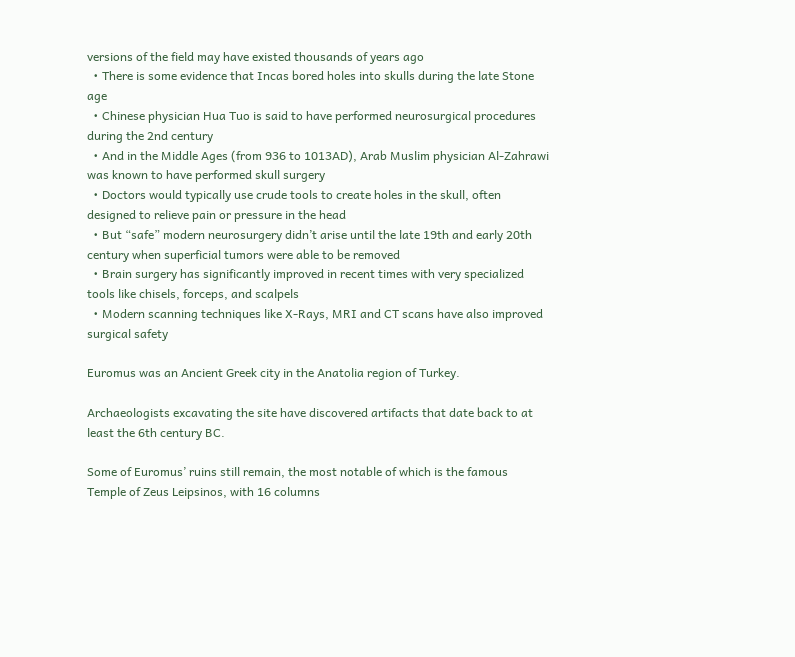versions of the field may have existed thousands of years ago
  • There is some evidence that Incas bored holes into skulls during the late Stone age
  • Chinese physician Hua Tuo is said to have performed neurosurgical procedures during the 2nd century
  • And in the Middle Ages (from 936 to 1013AD), Arab Muslim physician Al-Zahrawi was known to have performed skull surgery
  • Doctors would typically use crude tools to create holes in the skull, often designed to relieve pain or pressure in the head
  • But “safe” modern neurosurgery didn’t arise until the late 19th and early 20th century when superficial tumors were able to be removed
  • Brain surgery has significantly improved in recent times with very specialized tools like chisels, forceps, and scalpels
  • Modern scanning techniques like X-Rays, MRI and CT scans have also improved surgical safety

Euromus was an Ancient Greek city in the Anatolia region of Turkey.

Archaeologists excavating the site have discovered artifacts that date back to at least the 6th century BC.

Some of Euromus’ ruins still remain, the most notable of which is the famous Temple of Zeus Leipsinos, with 16 columns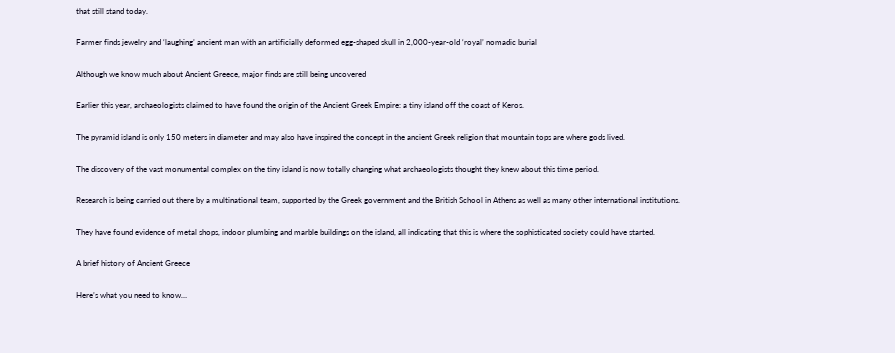that still stand today.

Farmer finds jewelry and ‘laughing’ ancient man with an artificially deformed egg-shaped skull in 2,000-year-old ‘royal’ nomadic burial

Although we know much about Ancient Greece, major finds are still being uncovered

Earlier this year, archaeologists claimed to have found the origin of the Ancient Greek Empire: a tiny island off the coast of Keros.

The pyramid island is only 150 meters in diameter and may also have inspired the concept in the ancient Greek religion that mountain tops are where gods lived.

The discovery of the vast monumental complex on the tiny island is now totally changing what archaeologists thought they knew about this time period.

Research is being carried out there by a multinational team, supported by the Greek government and the British School in Athens as well as many other international institutions.

They have found evidence of metal shops, indoor plumbing and marble buildings on the island, all indicating that this is where the sophisticated society could have started.

A brief history of Ancient Greece

Here’s what you need to know…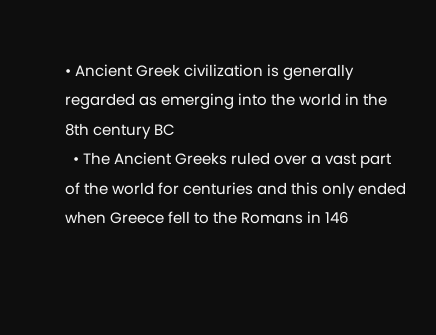• Ancient Greek civilization is generally regarded as emerging into the world in the 8th century BC
  • The Ancient Greeks ruled over a vast part of the world for centuries and this only ended when Greece fell to the Romans in 146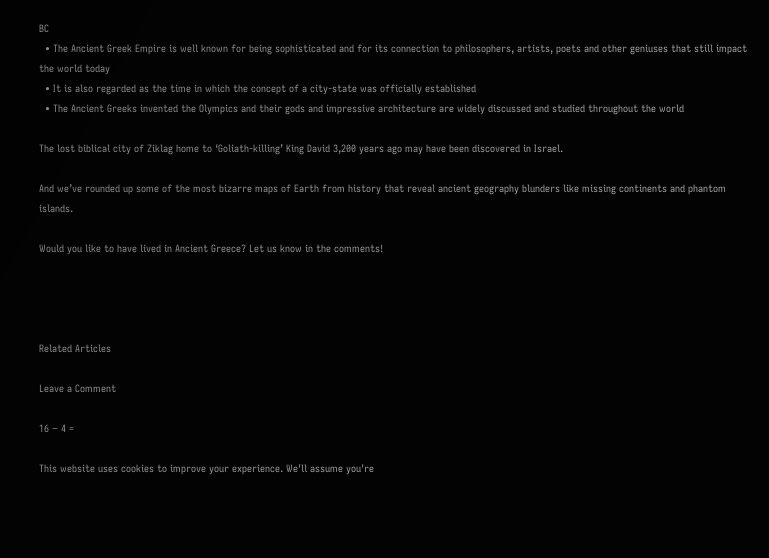BC
  • The Ancient Greek Empire is well known for being sophisticated and for its connection to philosophers, artists, poets and other geniuses that still impact the world today
  • It is also regarded as the time in which the concept of a city-state was officially established
  • The Ancient Greeks invented the Olympics and their gods and impressive architecture are widely discussed and studied throughout the world

The lost biblical city of Ziklag home to ‘Goliath-killing’ King David 3,200 years ago may have been discovered in Israel.

And we’ve rounded up some of the most bizarre maps of Earth from history that reveal ancient geography blunders like missing continents and phantom islands.

Would you like to have lived in Ancient Greece? Let us know in the comments!




Related Articles

Leave a Comment

16 − 4 =

This website uses cookies to improve your experience. We'll assume you're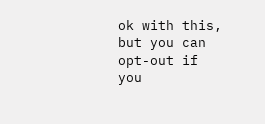ok with this, but you can opt-out if you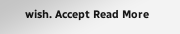wish. Accept Read More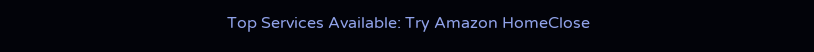Top Services Available: Try Amazon HomeClose